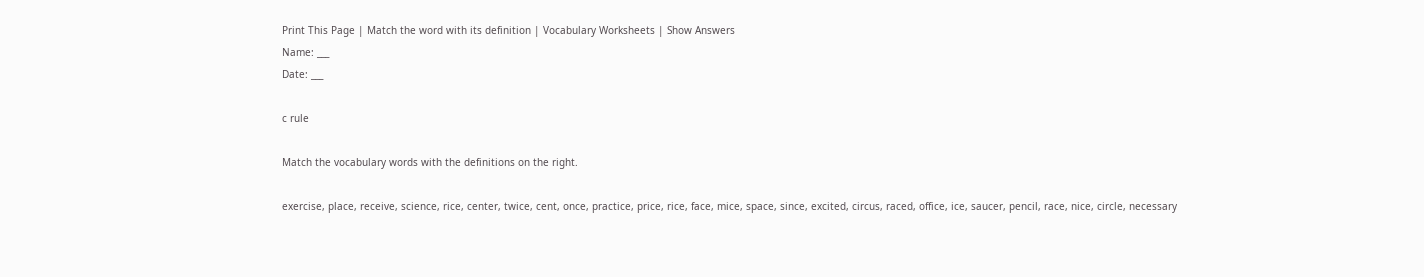Print This Page | Match the word with its definition | Vocabulary Worksheets | Show Answers
Name: ___
Date: ___

c rule

Match the vocabulary words with the definitions on the right.

exercise, place, receive, science, rice, center, twice, cent, once, practice, price, rice, face, mice, space, since, excited, circus, raced, office, ice, saucer, pencil, race, nice, circle, necessary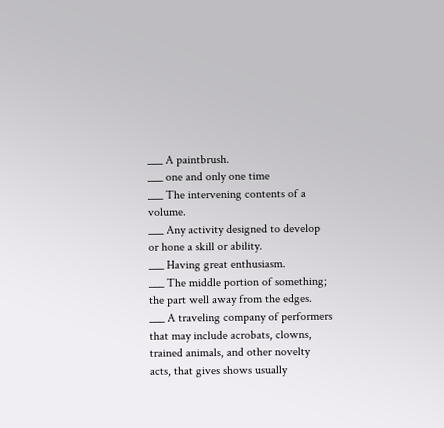___ A paintbrush.
___ one and only one time
___ The intervening contents of a volume.
___ Any activity designed to develop or hone a skill or ability.
___ Having great enthusiasm.
___ The middle portion of something; the part well away from the edges.
___ A traveling company of performers that may include acrobats, clowns, trained animals, and other novelty acts, that gives shows usually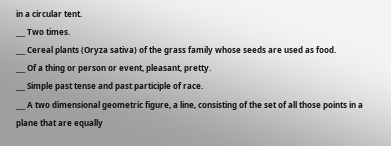in a circular tent.
___ Two times.
___ Cereal plants (Oryza sativa) of the grass family whose seeds are used as food.
___ Of a thing or person or event, pleasant, pretty.
___ Simple past tense and past participle of race.
___ A two dimensional geometric figure, a line, consisting of the set of all those points in a plane that are equally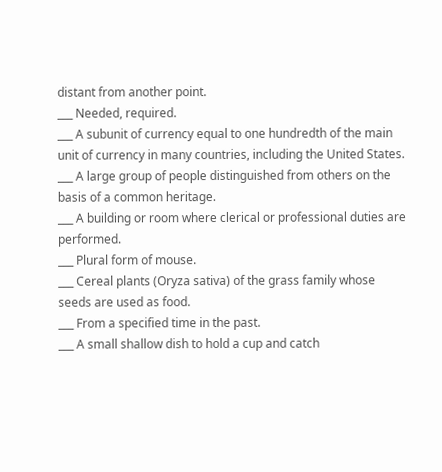distant from another point.
___ Needed, required.
___ A subunit of currency equal to one hundredth of the main unit of currency in many countries, including the United States.
___ A large group of people distinguished from others on the basis of a common heritage.
___ A building or room where clerical or professional duties are performed.
___ Plural form of mouse.
___ Cereal plants (Oryza sativa) of the grass family whose seeds are used as food.
___ From a specified time in the past.
___ A small shallow dish to hold a cup and catch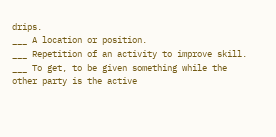drips.
___ A location or position.
___ Repetition of an activity to improve skill.
___ To get, to be given something while the other party is the active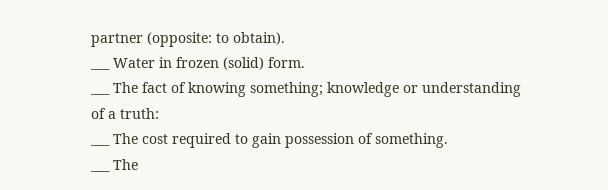partner (opposite: to obtain).
___ Water in frozen (solid) form.
___ The fact of knowing something; knowledge or understanding of a truth:
___ The cost required to gain possession of something.
___ The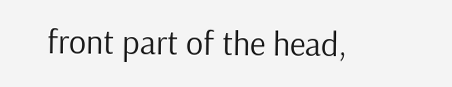front part of the head,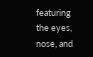featuring the eyes, nose, and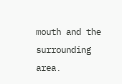mouth and the surrounding area.